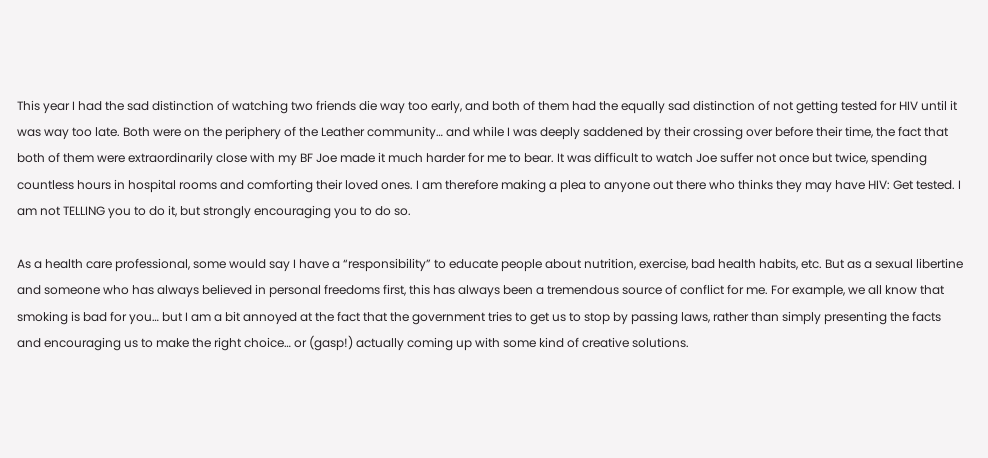This year I had the sad distinction of watching two friends die way too early, and both of them had the equally sad distinction of not getting tested for HIV until it was way too late. Both were on the periphery of the Leather community… and while I was deeply saddened by their crossing over before their time, the fact that both of them were extraordinarily close with my BF Joe made it much harder for me to bear. It was difficult to watch Joe suffer not once but twice, spending countless hours in hospital rooms and comforting their loved ones. I am therefore making a plea to anyone out there who thinks they may have HIV: Get tested. I am not TELLING you to do it, but strongly encouraging you to do so.

As a health care professional, some would say I have a “responsibility” to educate people about nutrition, exercise, bad health habits, etc. But as a sexual libertine and someone who has always believed in personal freedoms first, this has always been a tremendous source of conflict for me. For example, we all know that smoking is bad for you… but I am a bit annoyed at the fact that the government tries to get us to stop by passing laws, rather than simply presenting the facts and encouraging us to make the right choice… or (gasp!) actually coming up with some kind of creative solutions.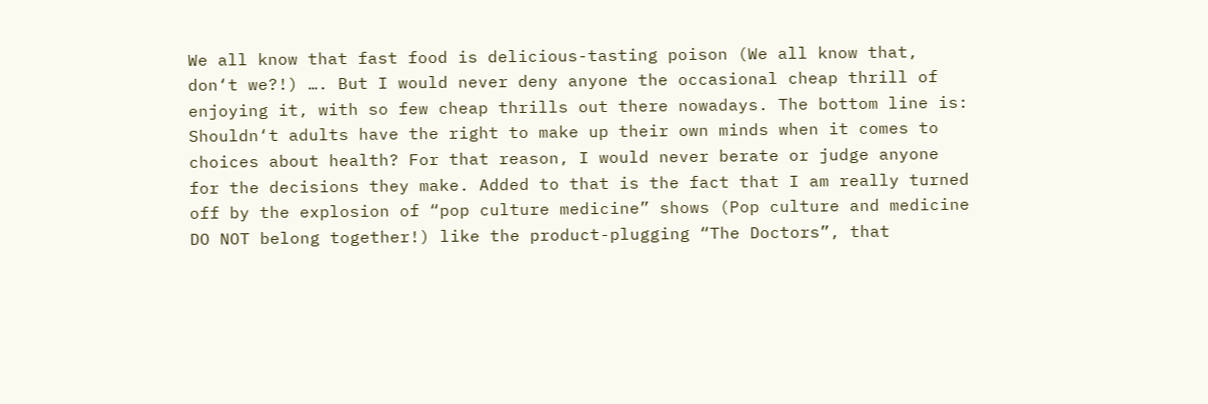We all know that fast food is delicious-tasting poison (We all know that, don‘t we?!) …. But I would never deny anyone the occasional cheap thrill of enjoying it, with so few cheap thrills out there nowadays. The bottom line is: Shouldn‘t adults have the right to make up their own minds when it comes to choices about health? For that reason, I would never berate or judge anyone for the decisions they make. Added to that is the fact that I am really turned off by the explosion of “pop culture medicine” shows (Pop culture and medicine DO NOT belong together!) like the product-plugging “The Doctors”, that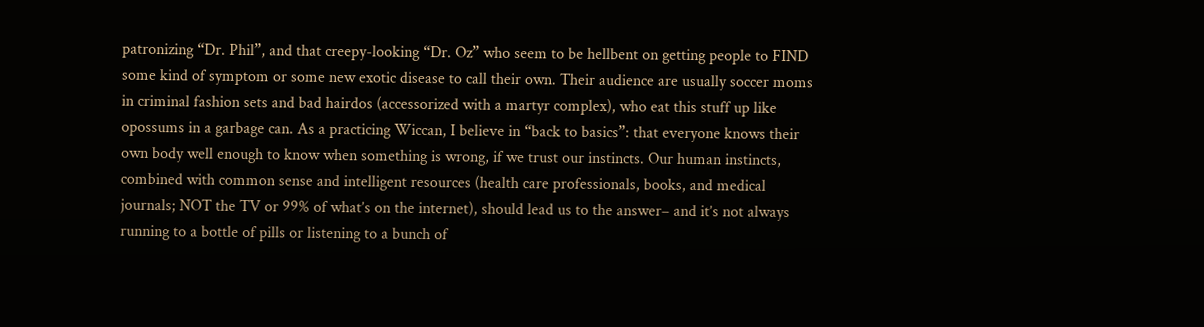patronizing “Dr. Phil”, and that creepy-looking “Dr. Oz” who seem to be hellbent on getting people to FIND some kind of symptom or some new exotic disease to call their own. Their audience are usually soccer moms in criminal fashion sets and bad hairdos (accessorized with a martyr complex), who eat this stuff up like opossums in a garbage can. As a practicing Wiccan, I believe in “back to basics”: that everyone knows their own body well enough to know when something is wrong, if we trust our instincts. Our human instincts, combined with common sense and intelligent resources (health care professionals, books, and medical journals; NOT the TV or 99% of what’s on the internet), should lead us to the answer– and it’s not always running to a bottle of pills or listening to a bunch of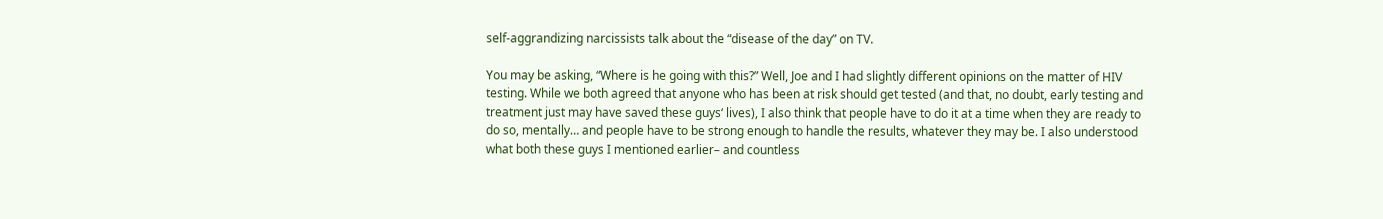self-aggrandizing narcissists talk about the “disease of the day” on TV.

You may be asking, “Where is he going with this?” Well, Joe and I had slightly different opinions on the matter of HIV testing. While we both agreed that anyone who has been at risk should get tested (and that, no doubt, early testing and treatment just may have saved these guys‘ lives), I also think that people have to do it at a time when they are ready to do so, mentally… and people have to be strong enough to handle the results, whatever they may be. I also understood what both these guys I mentioned earlier– and countless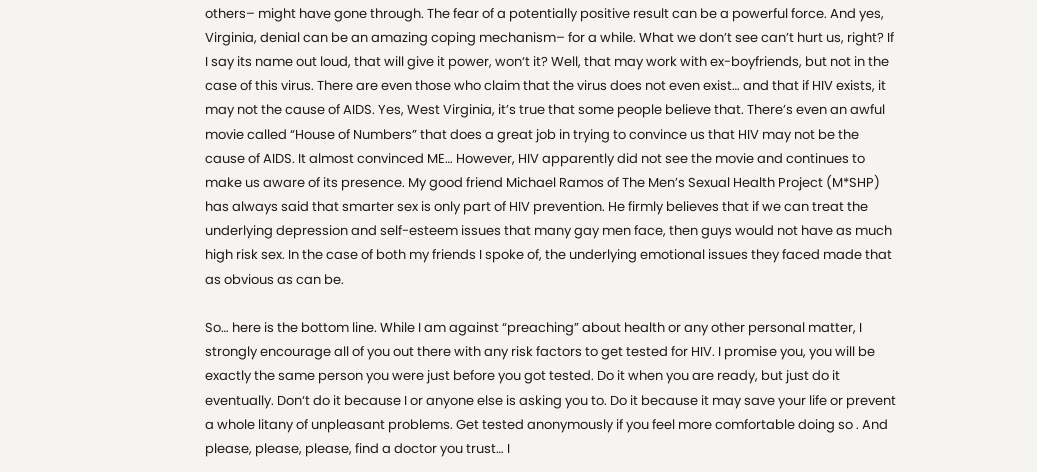others– might have gone through. The fear of a potentially positive result can be a powerful force. And yes, Virginia, denial can be an amazing coping mechanism– for a while. What we don’t see can’t hurt us, right? If I say its name out loud, that will give it power, won‘t it? Well, that may work with ex-boyfriends, but not in the case of this virus. There are even those who claim that the virus does not even exist… and that if HIV exists, it may not the cause of AIDS. Yes, West Virginia, it’s true that some people believe that. There’s even an awful movie called “House of Numbers” that does a great job in trying to convince us that HIV may not be the cause of AIDS. It almost convinced ME… However, HIV apparently did not see the movie and continues to make us aware of its presence. My good friend Michael Ramos of The Men’s Sexual Health Project (M*SHP) has always said that smarter sex is only part of HIV prevention. He firmly believes that if we can treat the underlying depression and self-esteem issues that many gay men face, then guys would not have as much high risk sex. In the case of both my friends I spoke of, the underlying emotional issues they faced made that as obvious as can be.

So… here is the bottom line. While I am against “preaching” about health or any other personal matter, I strongly encourage all of you out there with any risk factors to get tested for HIV. I promise you, you will be exactly the same person you were just before you got tested. Do it when you are ready, but just do it eventually. Don‘t do it because I or anyone else is asking you to. Do it because it may save your life or prevent a whole litany of unpleasant problems. Get tested anonymously if you feel more comfortable doing so . And please, please, please, find a doctor you trust… I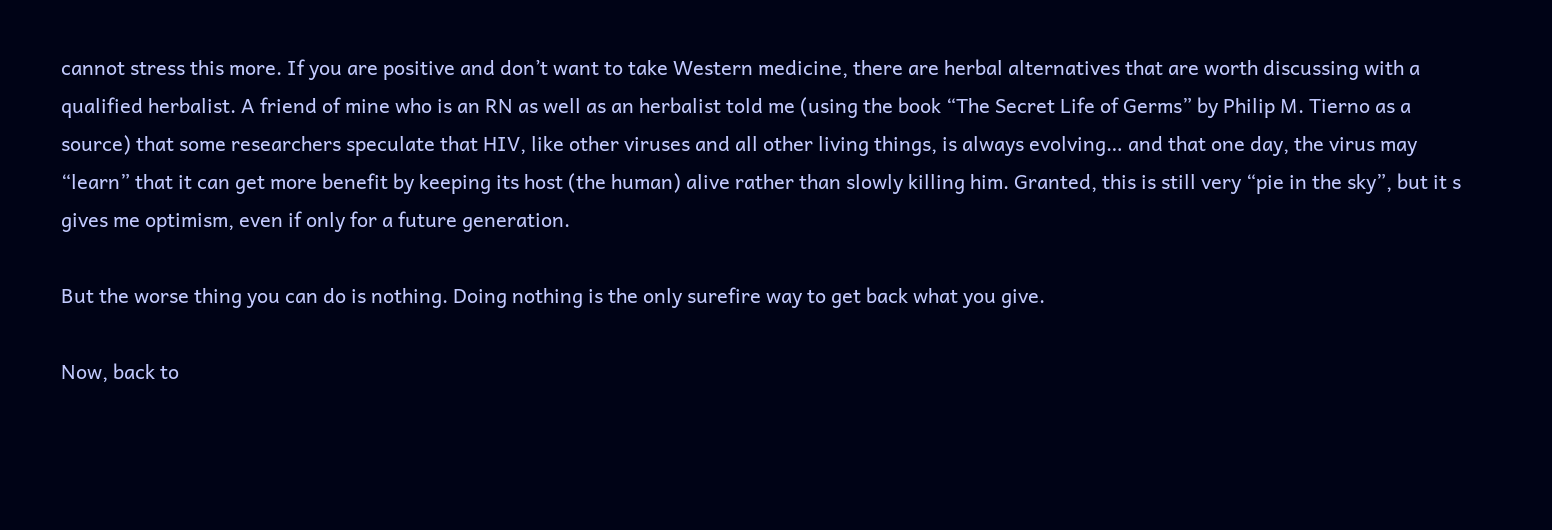cannot stress this more. If you are positive and don’t want to take Western medicine, there are herbal alternatives that are worth discussing with a qualified herbalist. A friend of mine who is an RN as well as an herbalist told me (using the book “The Secret Life of Germs” by Philip M. Tierno as a source) that some researchers speculate that HIV, like other viruses and all other living things, is always evolving… and that one day, the virus may “learn” that it can get more benefit by keeping its host (the human) alive rather than slowly killing him. Granted, this is still very “pie in the sky”, but it s gives me optimism, even if only for a future generation.

But the worse thing you can do is nothing. Doing nothing is the only surefire way to get back what you give.

Now, back to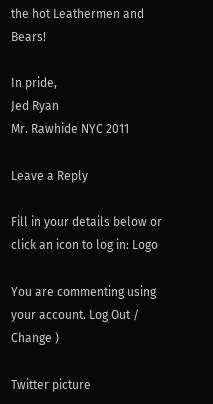the hot Leathermen and Bears!

In pride,
Jed Ryan
Mr. Rawhide NYC 2011

Leave a Reply

Fill in your details below or click an icon to log in: Logo

You are commenting using your account. Log Out /  Change )

Twitter picture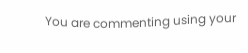You are commenting using your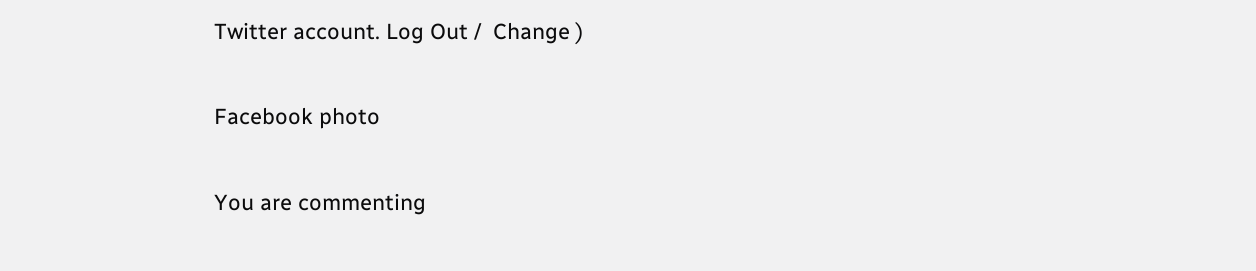Twitter account. Log Out /  Change )

Facebook photo

You are commenting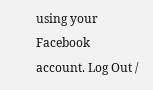using your Facebook account. Log Out /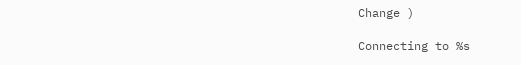Change )

Connecting to %s